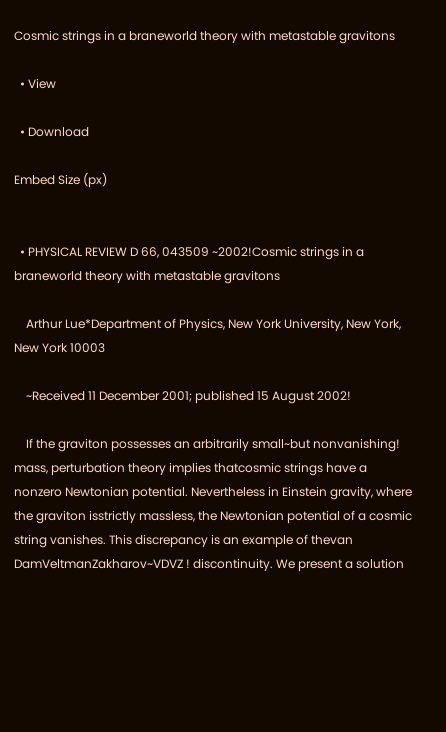Cosmic strings in a braneworld theory with metastable gravitons

  • View

  • Download

Embed Size (px)


  • PHYSICAL REVIEW D 66, 043509 ~2002!Cosmic strings in a braneworld theory with metastable gravitons

    Arthur Lue*Department of Physics, New York University, New York, New York 10003

    ~Received 11 December 2001; published 15 August 2002!

    If the graviton possesses an arbitrarily small~but nonvanishing! mass, perturbation theory implies thatcosmic strings have a nonzero Newtonian potential. Nevertheless in Einstein gravity, where the graviton isstrictly massless, the Newtonian potential of a cosmic string vanishes. This discrepancy is an example of thevan DamVeltmanZakharov~VDVZ ! discontinuity. We present a solution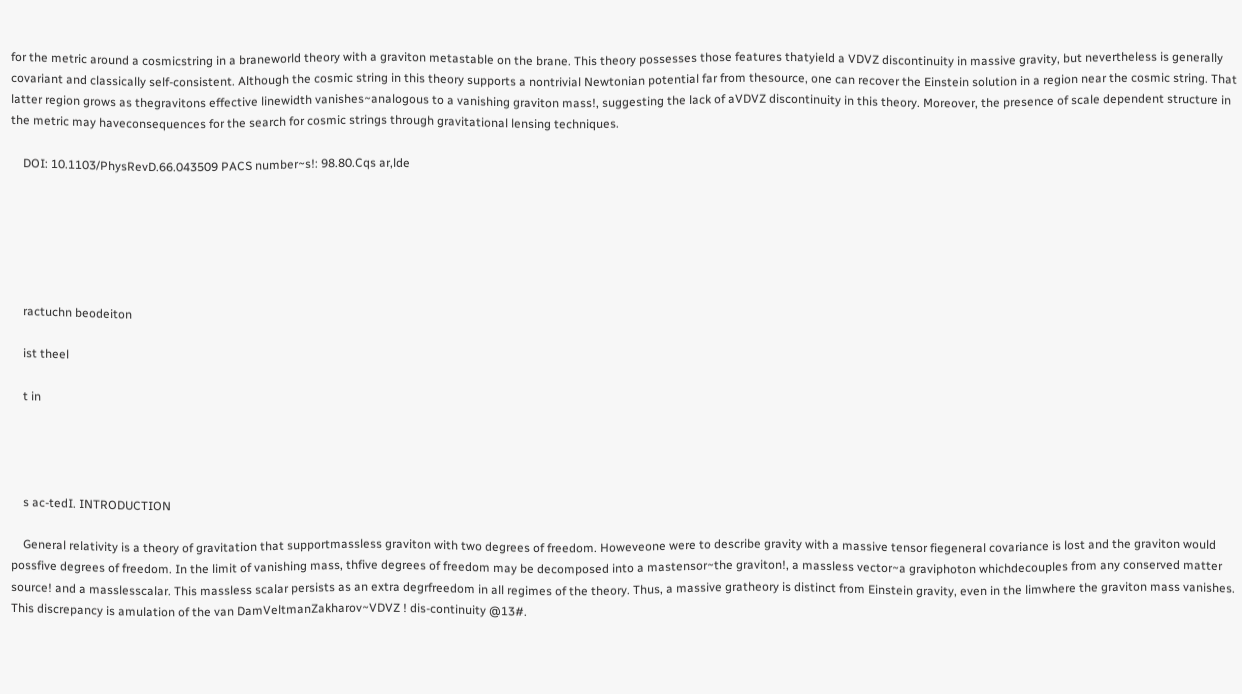for the metric around a cosmicstring in a braneworld theory with a graviton metastable on the brane. This theory possesses those features thatyield a VDVZ discontinuity in massive gravity, but nevertheless is generally covariant and classically self-consistent. Although the cosmic string in this theory supports a nontrivial Newtonian potential far from thesource, one can recover the Einstein solution in a region near the cosmic string. That latter region grows as thegravitons effective linewidth vanishes~analogous to a vanishing graviton mass!, suggesting the lack of aVDVZ discontinuity in this theory. Moreover, the presence of scale dependent structure in the metric may haveconsequences for the search for cosmic strings through gravitational lensing techniques.

    DOI: 10.1103/PhysRevD.66.043509 PACS number~s!: 98.80.Cqs ar,lde






    ractuchn beodeiton

    ist theel

    t in




    s ac-tedI. INTRODUCTION

    General relativity is a theory of gravitation that supportmassless graviton with two degrees of freedom. Howeveone were to describe gravity with a massive tensor fiegeneral covariance is lost and the graviton would possfive degrees of freedom. In the limit of vanishing mass, thfive degrees of freedom may be decomposed into a mastensor~the graviton!, a massless vector~a graviphoton whichdecouples from any conserved matter source! and a masslesscalar. This massless scalar persists as an extra degrfreedom in all regimes of the theory. Thus, a massive gratheory is distinct from Einstein gravity, even in the limwhere the graviton mass vanishes. This discrepancy is amulation of the van DamVeltmanZakharov~VDVZ ! dis-continuity @13#.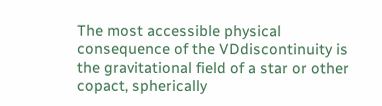The most accessible physical consequence of the VDdiscontinuity is the gravitational field of a star or other copact, spherically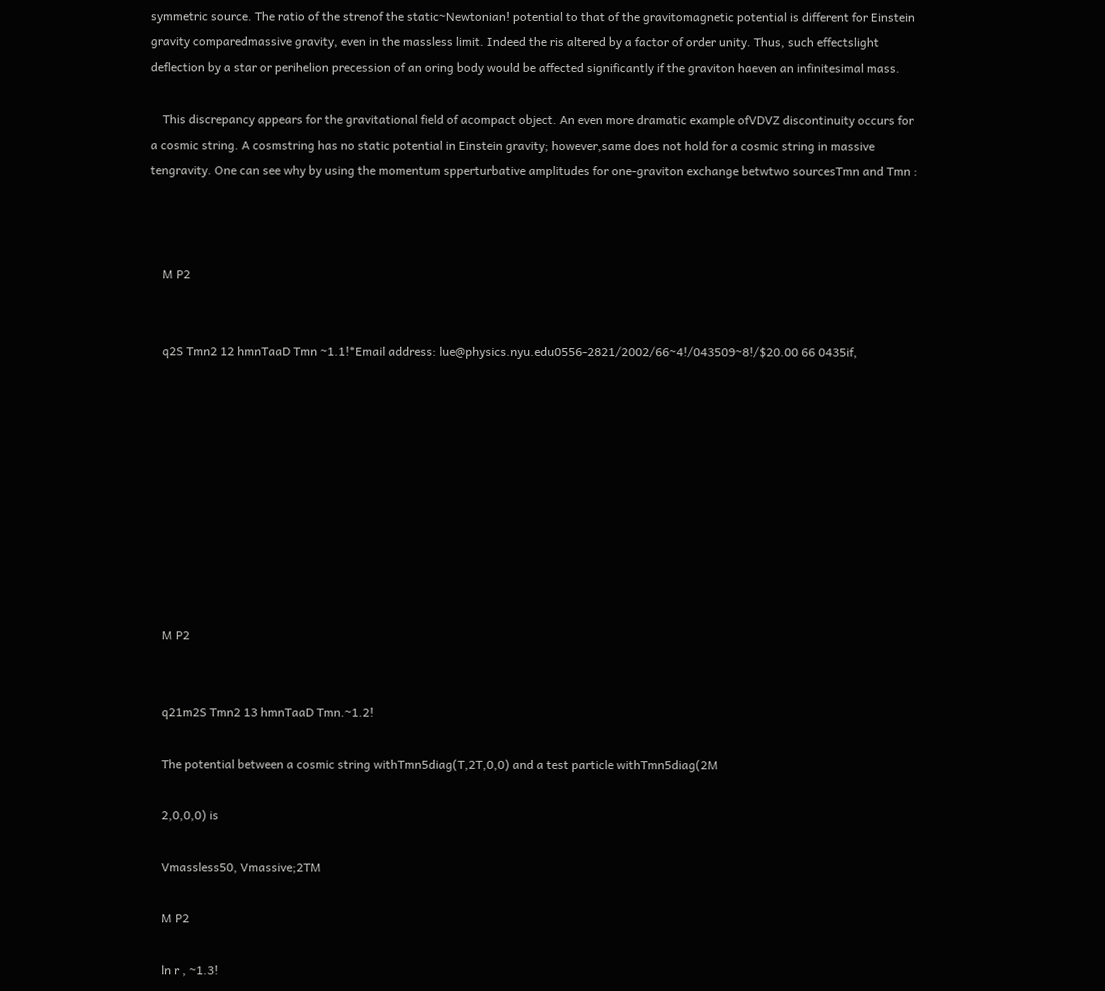symmetric source. The ratio of the strenof the static~Newtonian! potential to that of the gravitomagnetic potential is different for Einstein gravity comparedmassive gravity, even in the massless limit. Indeed the ris altered by a factor of order unity. Thus, such effectslight deflection by a star or perihelion precession of an oring body would be affected significantly if the graviton haeven an infinitesimal mass.

    This discrepancy appears for the gravitational field of acompact object. An even more dramatic example ofVDVZ discontinuity occurs for a cosmic string. A cosmstring has no static potential in Einstein gravity; however,same does not hold for a cosmic string in massive tengravity. One can see why by using the momentum spperturbative amplitudes for one-graviton exchange betwtwo sourcesTmn and Tmn :



    M P2


    q2S Tmn2 12 hmnTaaD Tmn ~1.1!*Email address: lue@physics.nyu.edu0556-2821/2002/66~4!/043509~8!/$20.00 66 0435if,










    M P2


    q21m2S Tmn2 13 hmnTaaD Tmn.~1.2!

    The potential between a cosmic string withTmn5diag(T,2T,0,0) and a test particle withTmn5diag(2M

    2,0,0,0) is

    Vmassless50, Vmassive;2TM

    M P2

    ln r , ~1.3!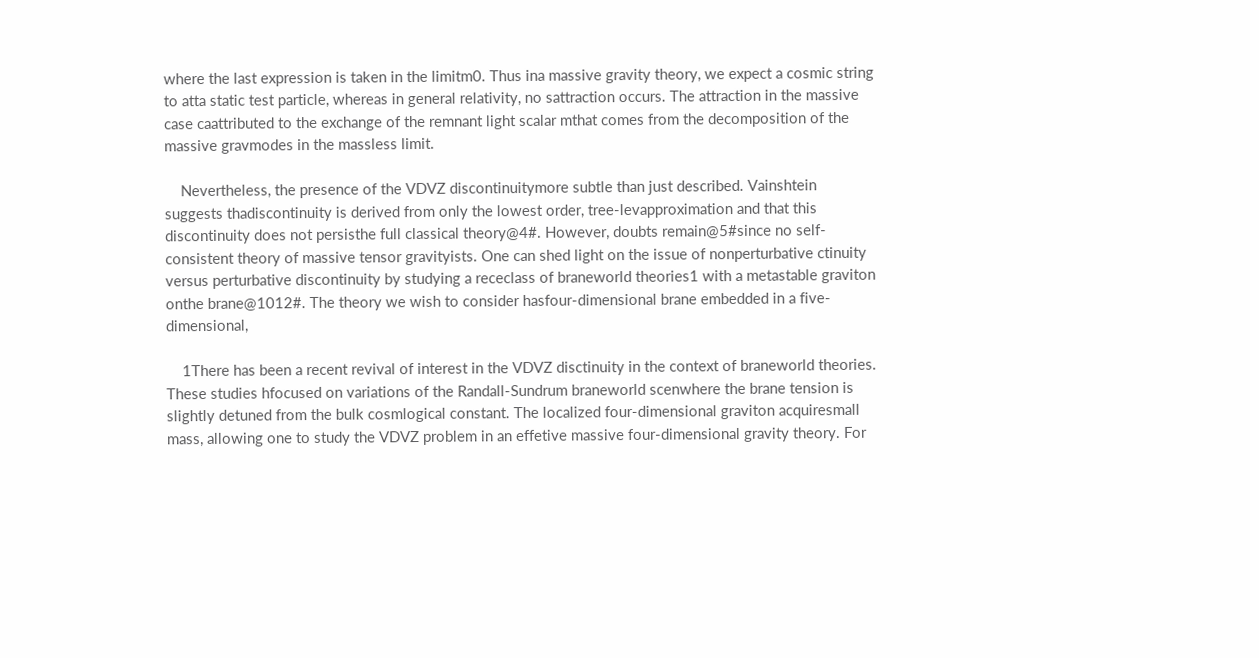where the last expression is taken in the limitm0. Thus ina massive gravity theory, we expect a cosmic string to atta static test particle, whereas in general relativity, no sattraction occurs. The attraction in the massive case caattributed to the exchange of the remnant light scalar mthat comes from the decomposition of the massive gravmodes in the massless limit.

    Nevertheless, the presence of the VDVZ discontinuitymore subtle than just described. Vainshtein suggests thadiscontinuity is derived from only the lowest order, tree-levapproximation and that this discontinuity does not persisthe full classical theory@4#. However, doubts remain@5#since no self-consistent theory of massive tensor gravityists. One can shed light on the issue of nonperturbative ctinuity versus perturbative discontinuity by studying a receclass of braneworld theories1 with a metastable graviton onthe brane@1012#. The theory we wish to consider hasfour-dimensional brane embedded in a five-dimensional,

    1There has been a recent revival of interest in the VDVZ disctinuity in the context of braneworld theories. These studies hfocused on variations of the Randall-Sundrum braneworld scenwhere the brane tension is slightly detuned from the bulk cosmlogical constant. The localized four-dimensional graviton acquiresmall mass, allowing one to study the VDVZ problem in an effetive massive four-dimensional gravity theory. For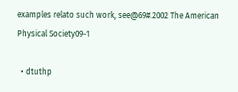examples relato such work, see@69#.2002 The American Physical Society09-1

  • dtuthp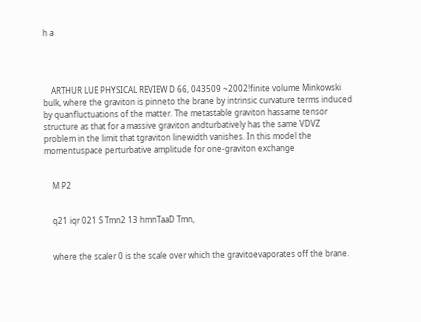h a




    ARTHUR LUE PHYSICAL REVIEW D 66, 043509 ~2002!finite volume Minkowski bulk, where the graviton is pinneto the brane by intrinsic curvature terms induced by quanfluctuations of the matter. The metastable graviton hassame tensor structure as that for a massive graviton andturbatively has the same VDVZ problem in the limit that tgraviton linewidth vanishes. In this model the momentuspace perturbative amplitude for one-graviton exchange


    M P2


    q21 iqr 021 S Tmn2 13 hmnTaaD Tmn,


    where the scaler 0 is the scale over which the gravitoevaporates off the brane.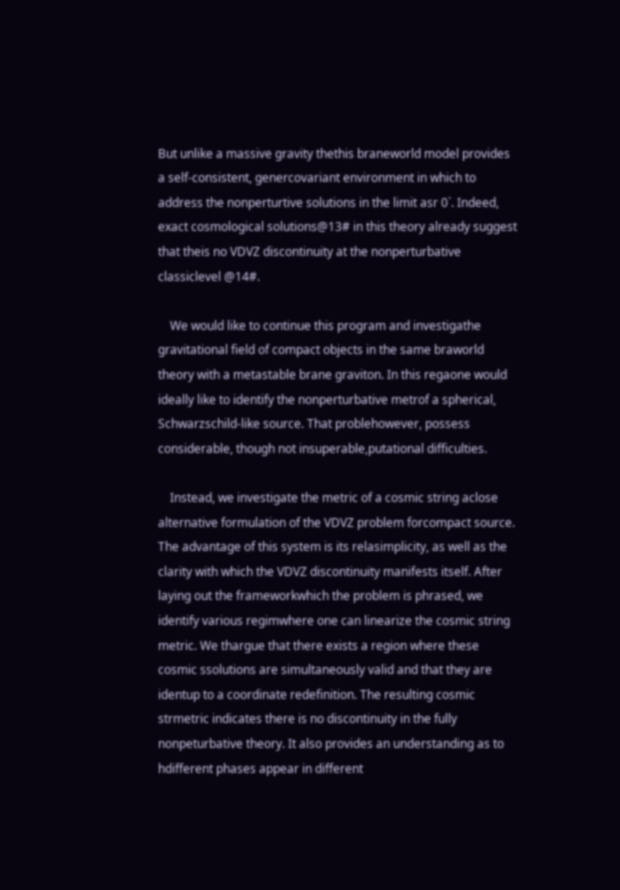But unlike a massive gravity thethis braneworld model provides a self-consistent, genercovariant environment in which to address the nonperturtive solutions in the limit asr 0`. Indeed, exact cosmological solutions@13# in this theory already suggest that theis no VDVZ discontinuity at the nonperturbative classiclevel @14#.

    We would like to continue this program and investigathe gravitational field of compact objects in the same braworld theory with a metastable brane graviton. In this regaone would ideally like to identify the nonperturbative metrof a spherical, Schwarzschild-like source. That problehowever, possess considerable, though not insuperable,putational difficulties.

    Instead, we investigate the metric of a cosmic string aclose alternative formulation of the VDVZ problem forcompact source. The advantage of this system is its relasimplicity, as well as the clarity with which the VDVZ discontinuity manifests itself. After laying out the frameworkwhich the problem is phrased, we identify various regimwhere one can linearize the cosmic string metric. We thargue that there exists a region where these cosmic ssolutions are simultaneously valid and that they are identup to a coordinate redefinition. The resulting cosmic strmetric indicates there is no discontinuity in the fully nonpeturbative theory. It also provides an understanding as to hdifferent phases appear in different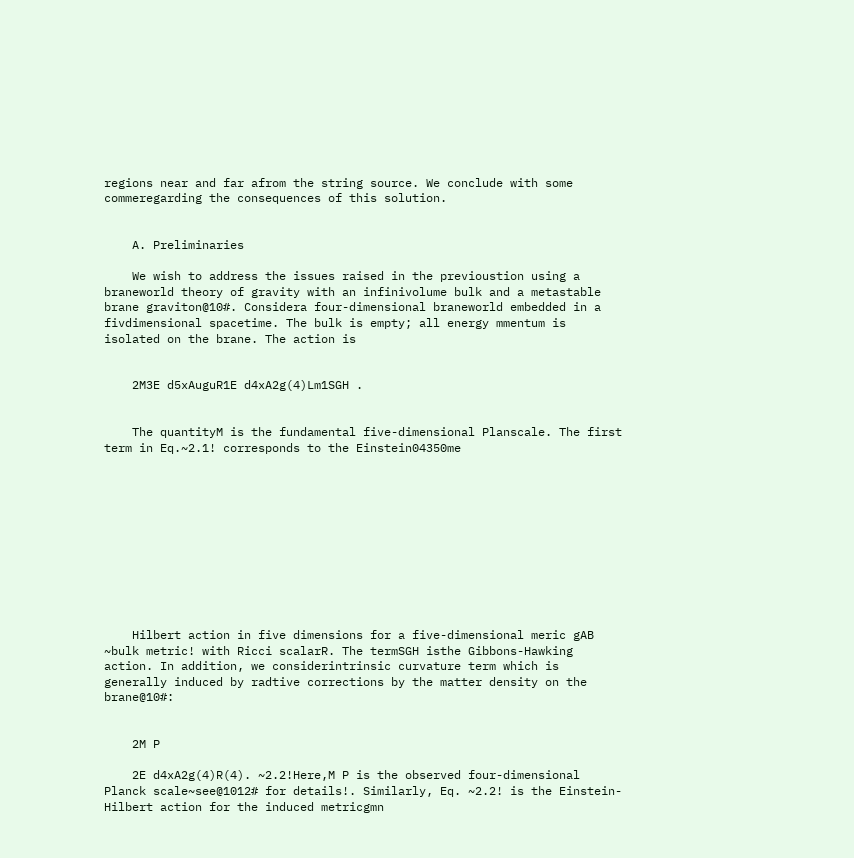regions near and far afrom the string source. We conclude with some commeregarding the consequences of this solution.


    A. Preliminaries

    We wish to address the issues raised in the previoustion using a braneworld theory of gravity with an infinivolume bulk and a metastable brane graviton@10#. Considera four-dimensional braneworld embedded in a fivdimensional spacetime. The bulk is empty; all energy mmentum is isolated on the brane. The action is


    2M3E d5xAuguR1E d4xA2g(4)Lm1SGH .


    The quantityM is the fundamental five-dimensional Planscale. The first term in Eq.~2.1! corresponds to the Einstein04350me











    Hilbert action in five dimensions for a five-dimensional meric gAB ~bulk metric! with Ricci scalarR. The termSGH isthe Gibbons-Hawking action. In addition, we considerintrinsic curvature term which is generally induced by radtive corrections by the matter density on the brane@10#:


    2M P

    2E d4xA2g(4)R(4). ~2.2!Here,M P is the observed four-dimensional Planck scale~see@1012# for details!. Similarly, Eq. ~2.2! is the Einstein-Hilbert action for the induced metricgmn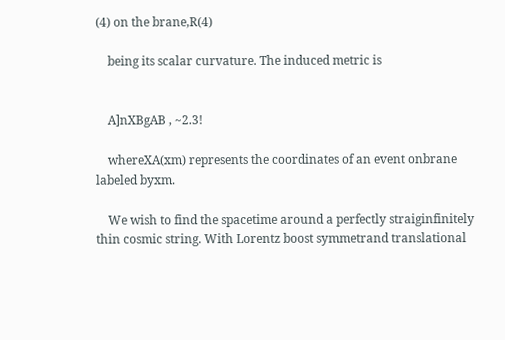(4) on the brane,R(4)

    being its scalar curvature. The induced metric is


    A]nXBgAB , ~2.3!

    whereXA(xm) represents the coordinates of an event onbrane labeled byxm.

    We wish to find the spacetime around a perfectly straiginfinitely thin cosmic string. With Lorentz boost symmetrand translational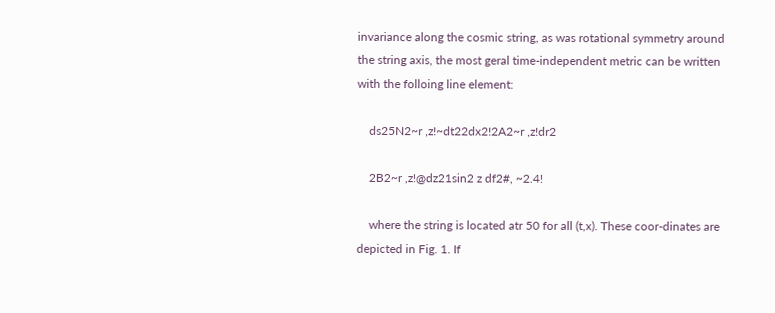invariance along the cosmic string, as was rotational symmetry around the string axis, the most geral time-independent metric can be written with the folloing line element:

    ds25N2~r ,z!~dt22dx2!2A2~r ,z!dr2

    2B2~r ,z!@dz21sin2 z df2#, ~2.4!

    where the string is located atr 50 for all (t,x). These coor-dinates are depicted in Fig. 1. If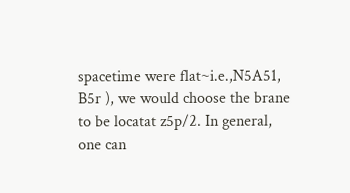spacetime were flat~i.e.,N5A51, B5r ), we would choose the brane to be locatat z5p/2. In general, one can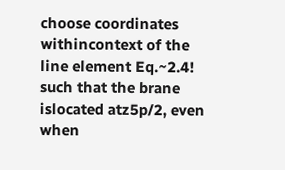choose coordinates withincontext of the line element Eq.~2.4! such that the brane islocated atz5p/2, even when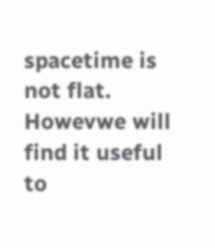spacetime is not flat. Howevwe will find it useful to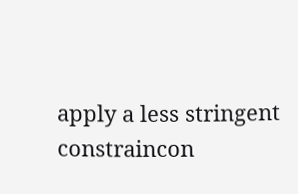apply a less stringent constraincon